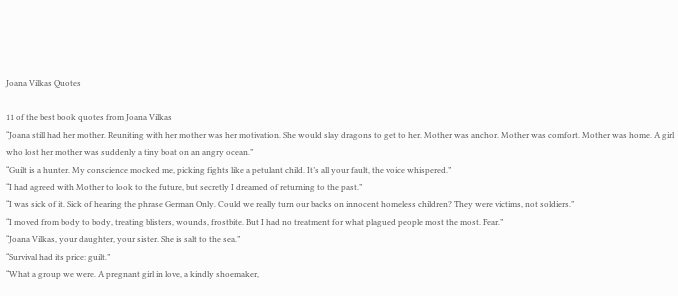Joana Vilkas Quotes

11 of the best book quotes from Joana Vilkas
“Joana still had her mother. Reuniting with her mother was her motivation. She would slay dragons to get to her. Mother was anchor. Mother was comfort. Mother was home. A girl who lost her mother was suddenly a tiny boat on an angry ocean.”
“Guilt is a hunter. My conscience mocked me, picking fights like a petulant child. It’s all your fault, the voice whispered.”
“I had agreed with Mother to look to the future, but secretly I dreamed of returning to the past.”
“I was sick of it. Sick of hearing the phrase German Only. Could we really turn our backs on innocent homeless children? They were victims, not soldiers.”
“I moved from body to body, treating blisters, wounds, frostbite. But I had no treatment for what plagued people most the most. Fear.”
“Joana Vilkas, your daughter, your sister. She is salt to the sea.”
“Survival had its price: guilt.”
“What a group we were. A pregnant girl in love, a kindly shoemaker,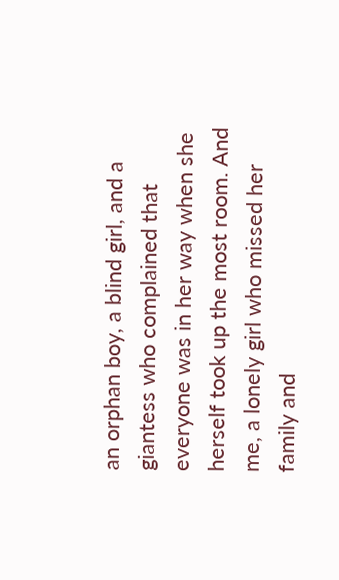an orphan boy, a blind girl, and a giantess who complained that everyone was in her way when she herself took up the most room. And me, a lonely girl who missed her family and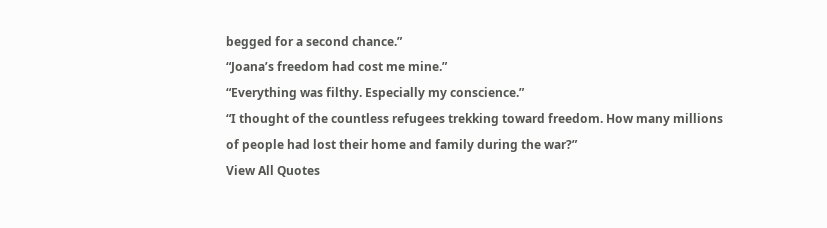begged for a second chance.”
“Joana’s freedom had cost me mine.”
“Everything was filthy. Especially my conscience.”
“I thought of the countless refugees trekking toward freedom. How many millions of people had lost their home and family during the war?”
View All Quotes